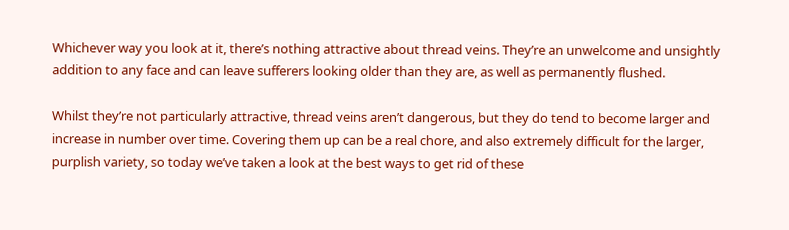Whichever way you look at it, there’s nothing attractive about thread veins. They’re an unwelcome and unsightly addition to any face and can leave sufferers looking older than they are, as well as permanently flushed.

Whilst they’re not particularly attractive, thread veins aren’t dangerous, but they do tend to become larger and increase in number over time. Covering them up can be a real chore, and also extremely difficult for the larger, purplish variety, so today we’ve taken a look at the best ways to get rid of these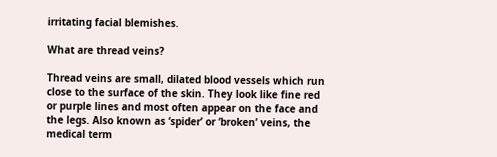irritating facial blemishes.

What are thread veins?

Thread veins are small, dilated blood vessels which run close to the surface of the skin. They look like fine red or purple lines and most often appear on the face and the legs. Also known as ‘spider’ or ‘broken’ veins, the medical term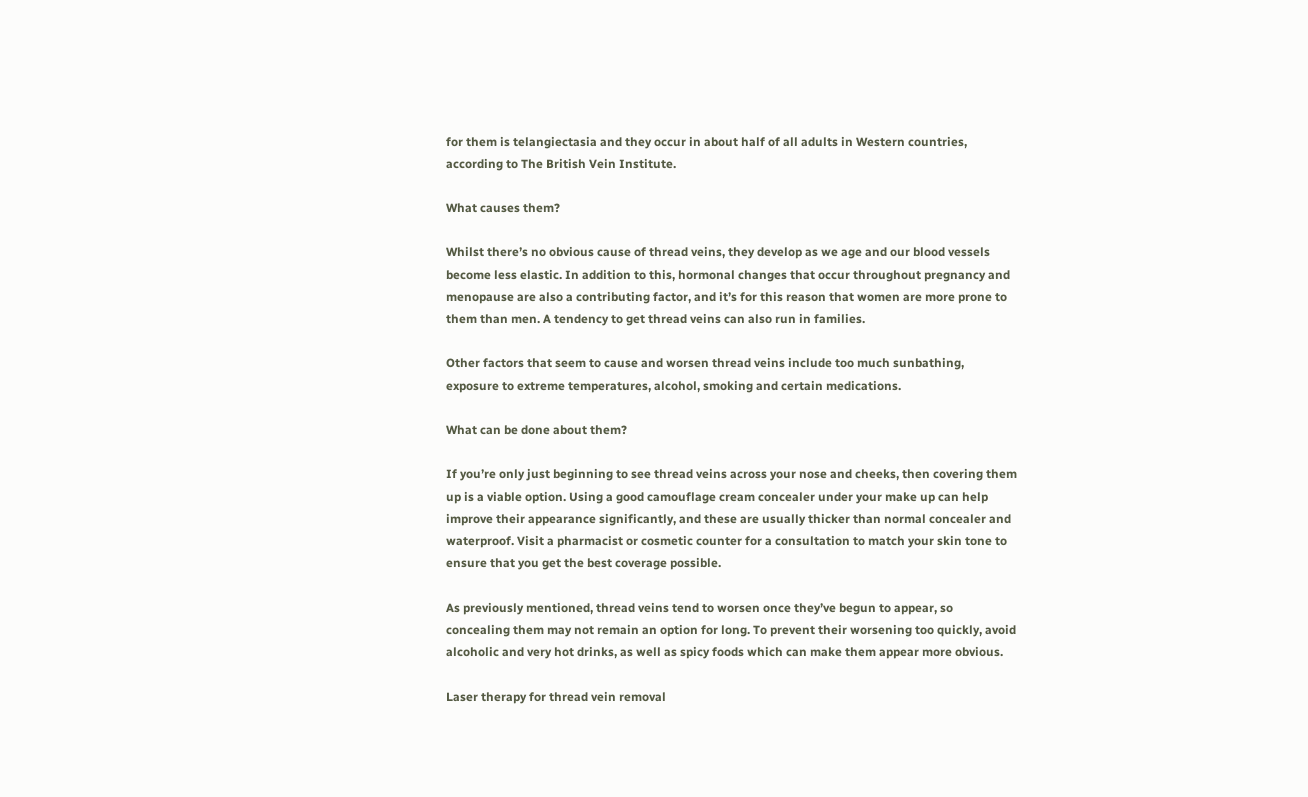for them is telangiectasia and they occur in about half of all adults in Western countries, according to The British Vein Institute.

What causes them?

Whilst there’s no obvious cause of thread veins, they develop as we age and our blood vessels become less elastic. In addition to this, hormonal changes that occur throughout pregnancy and menopause are also a contributing factor, and it’s for this reason that women are more prone to them than men. A tendency to get thread veins can also run in families.

Other factors that seem to cause and worsen thread veins include too much sunbathing, exposure to extreme temperatures, alcohol, smoking and certain medications.

What can be done about them?

If you’re only just beginning to see thread veins across your nose and cheeks, then covering them up is a viable option. Using a good camouflage cream concealer under your make up can help improve their appearance significantly, and these are usually thicker than normal concealer and waterproof. Visit a pharmacist or cosmetic counter for a consultation to match your skin tone to ensure that you get the best coverage possible.

As previously mentioned, thread veins tend to worsen once they’ve begun to appear, so concealing them may not remain an option for long. To prevent their worsening too quickly, avoid alcoholic and very hot drinks, as well as spicy foods which can make them appear more obvious.

Laser therapy for thread vein removal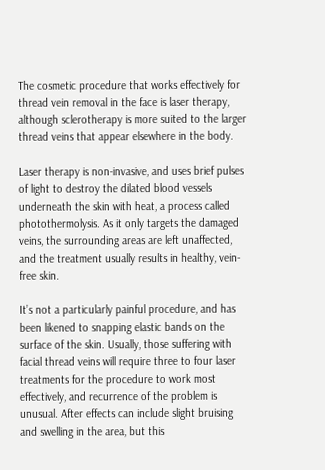The cosmetic procedure that works effectively for thread vein removal in the face is laser therapy, although sclerotherapy is more suited to the larger thread veins that appear elsewhere in the body.

Laser therapy is non-invasive, and uses brief pulses of light to destroy the dilated blood vessels underneath the skin with heat, a process called photothermolysis. As it only targets the damaged veins, the surrounding areas are left unaffected, and the treatment usually results in healthy, vein-free skin.

It’s not a particularly painful procedure, and has been likened to snapping elastic bands on the surface of the skin. Usually, those suffering with facial thread veins will require three to four laser treatments for the procedure to work most effectively, and recurrence of the problem is unusual. After effects can include slight bruising and swelling in the area, but this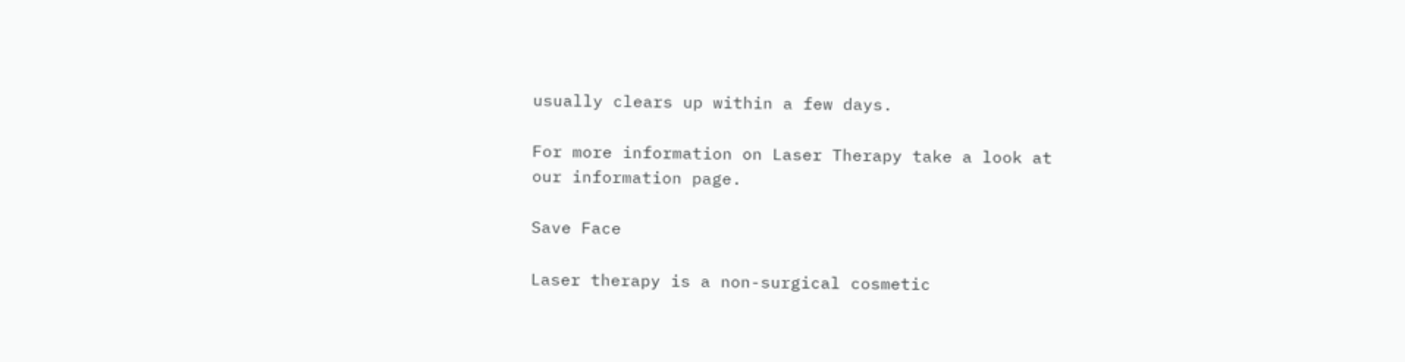usually clears up within a few days.

For more information on Laser Therapy take a look at our information page.

Save Face

Laser therapy is a non-surgical cosmetic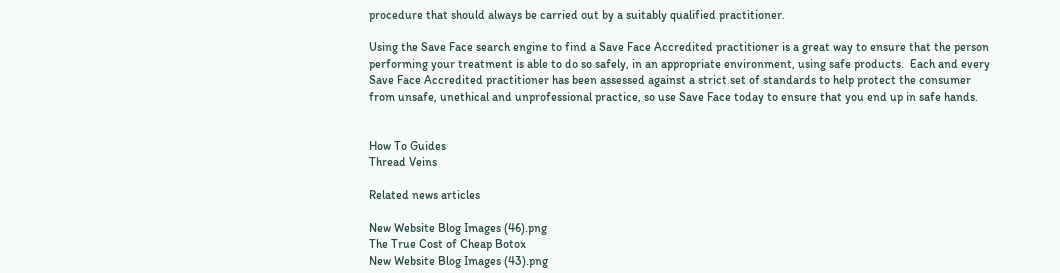procedure that should always be carried out by a suitably qualified practitioner.

Using the Save Face search engine to find a Save Face Accredited practitioner is a great way to ensure that the person performing your treatment is able to do so safely, in an appropriate environment, using safe products.  Each and every Save Face Accredited practitioner has been assessed against a strict set of standards to help protect the consumer from unsafe, unethical and unprofessional practice, so use Save Face today to ensure that you end up in safe hands.


How To Guides
Thread Veins

Related news articles

New Website Blog Images (46).png
The True Cost of Cheap Botox
New Website Blog Images (43).png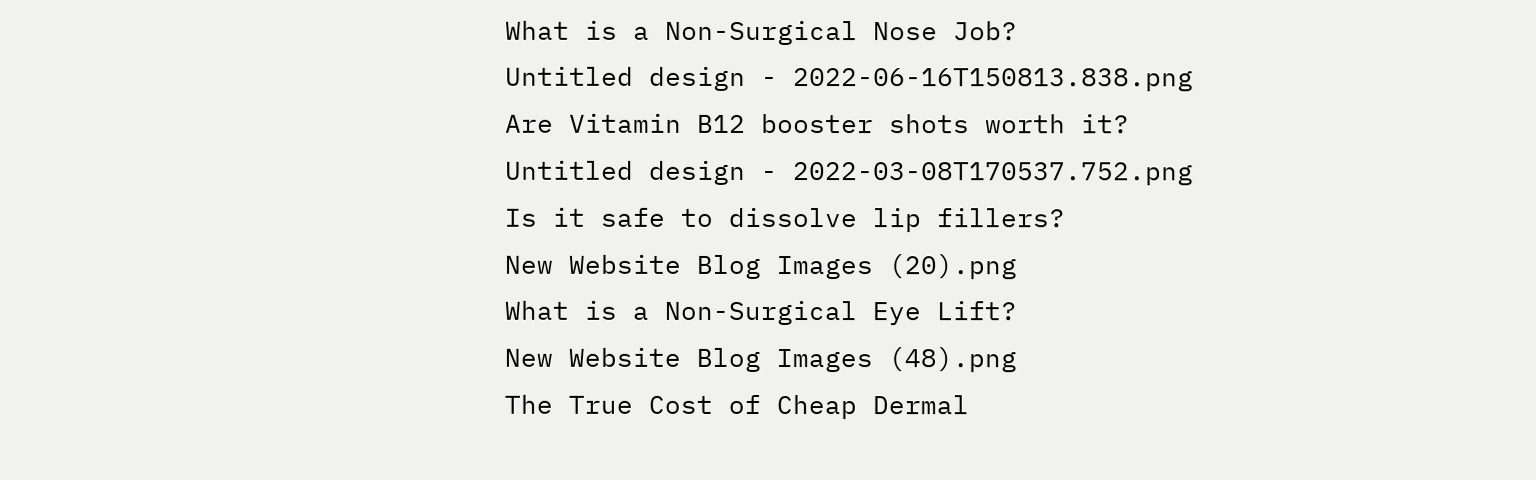What is a Non-Surgical Nose Job?
Untitled design - 2022-06-16T150813.838.png
Are Vitamin B12 booster shots worth it?
Untitled design - 2022-03-08T170537.752.png
Is it safe to dissolve lip fillers?
New Website Blog Images (20).png
What is a Non-Surgical Eye Lift?
New Website Blog Images (48).png
The True Cost of Cheap Dermal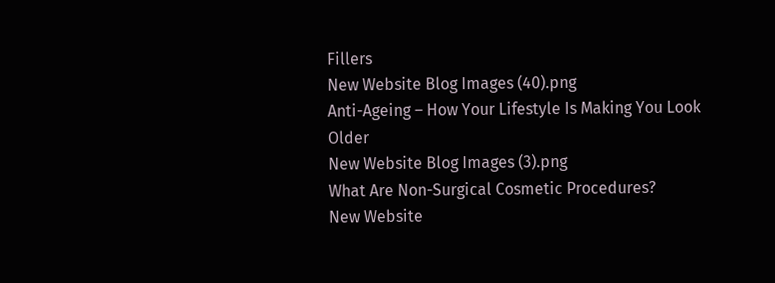Fillers
New Website Blog Images (40).png
Anti-Ageing – How Your Lifestyle Is Making You Look Older
New Website Blog Images (3).png
What Are Non-Surgical Cosmetic Procedures?
New Website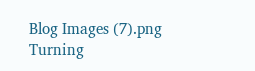Blog Images (7).png
Turning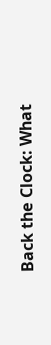Back the Clock: What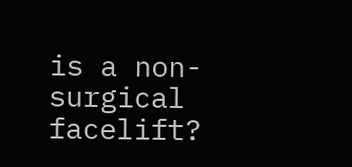is a non-surgical facelift?